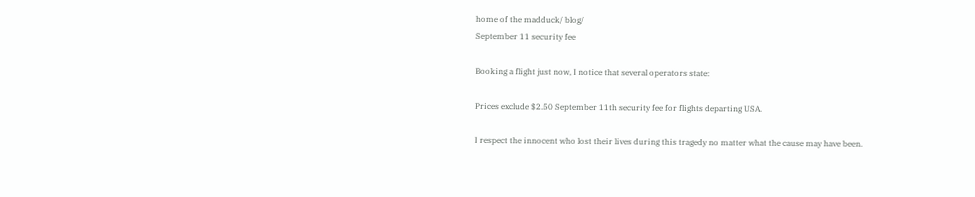home of the madduck/ blog/
September 11 security fee

Booking a flight just now, I notice that several operators state:

Prices exclude $2.50 September 11th security fee for flights departing USA.

I respect the innocent who lost their lives during this tragedy no matter what the cause may have been.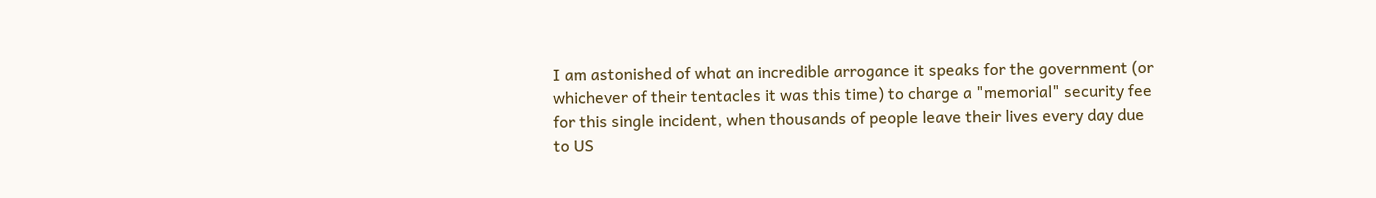I am astonished of what an incredible arrogance it speaks for the government (or whichever of their tentacles it was this time) to charge a "memorial" security fee for this single incident, when thousands of people leave their lives every day due to US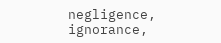negligence, ignorance,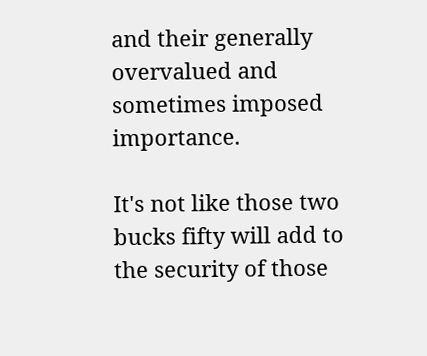and their generally overvalued and sometimes imposed importance.

It's not like those two bucks fifty will add to the security of those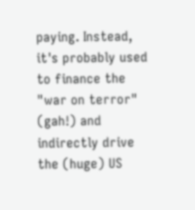paying. Instead, it's probably used to finance the "war on terror" (gah!) and indirectly drive the (huge) US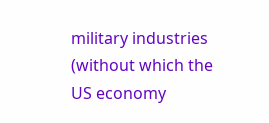military industries (without which the US economy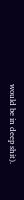would be in deep shit).